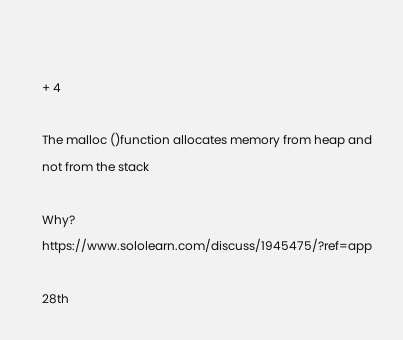+ 4

The malloc ()function allocates memory from heap and not from the stack

Why? https://www.sololearn.com/discuss/1945475/?ref=app

28th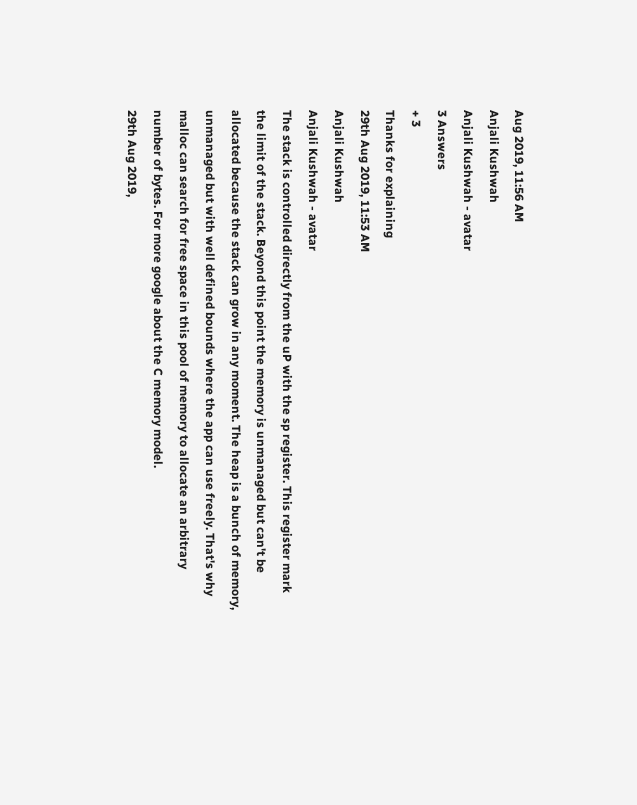Aug 2019, 11:56 AM
Anjali Kushwah
Anjali Kushwah - avatar
3 Answers
+ 3
Thanks for explaining
29th Aug 2019, 11:53 AM
Anjali Kushwah
Anjali Kushwah - avatar
The stack is controlled directly from the uP with the sp register. This register mark the limit of the stack. Beyond this point the memory is unmanaged but can't be allocated because the stack can grow in any moment. The heap is a bunch of memory, unmanaged but with well defined bounds where the app can use freely. That's why malloc can search for free space in this pool of memory to allocate an arbitrary number of bytes. For more google about the C memory model.
29th Aug 2019,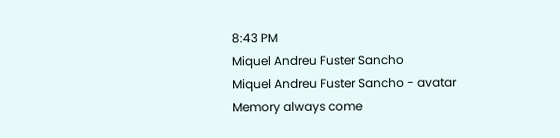8:43 PM
Miquel Andreu Fuster Sancho
Miquel Andreu Fuster Sancho - avatar
Memory always come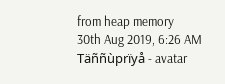from heap memory
30th Aug 2019, 6:26 AM
Täññùprïyå - avatar